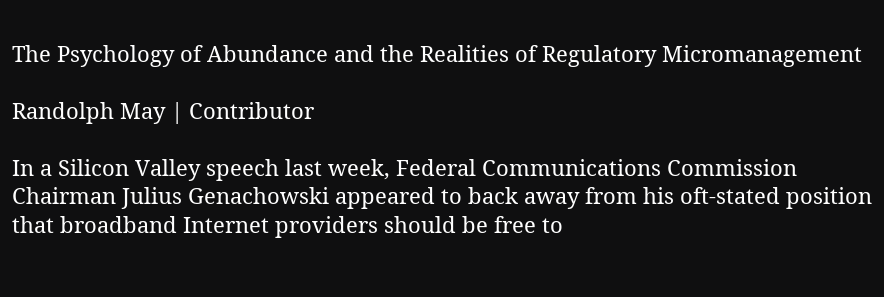The Psychology of Abundance and the Realities of Regulatory Micromanagement

Randolph May | Contributor

In a Silicon Valley speech last week, Federal Communications Commission Chairman Julius Genachowski appeared to back away from his oft-stated position that broadband Internet providers should be free to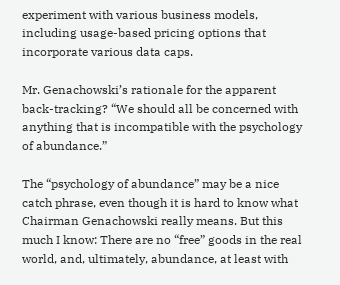experiment with various business models, including usage-based pricing options that incorporate various data caps.

Mr. Genachowski’s rationale for the apparent back-tracking? “We should all be concerned with anything that is incompatible with the psychology of abundance.”

The “psychology of abundance” may be a nice catch phrase, even though it is hard to know what Chairman Genachowski really means. But this much I know: There are no “free” goods in the real world, and, ultimately, abundance, at least with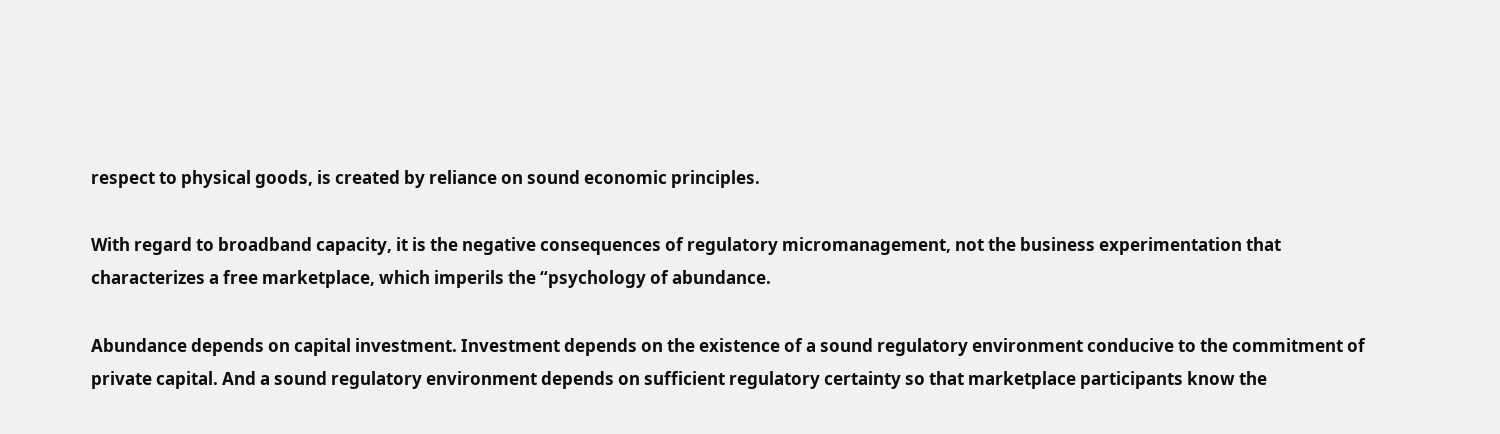respect to physical goods, is created by reliance on sound economic principles.

With regard to broadband capacity, it is the negative consequences of regulatory micromanagement, not the business experimentation that characterizes a free marketplace, which imperils the “psychology of abundance.

Abundance depends on capital investment. Investment depends on the existence of a sound regulatory environment conducive to the commitment of private capital. And a sound regulatory environment depends on sufficient regulatory certainty so that marketplace participants know the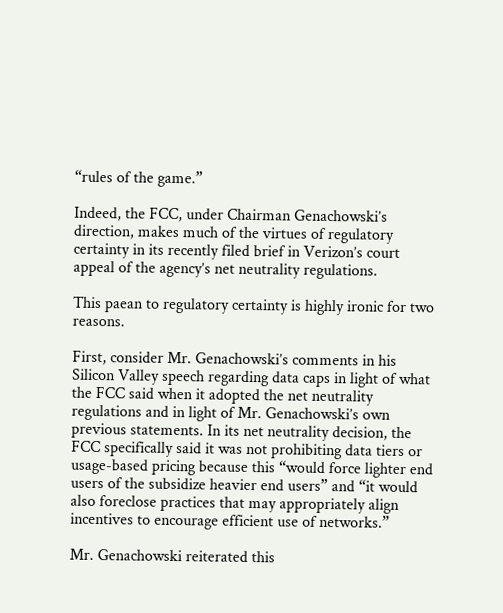“rules of the game.”

Indeed, the FCC, under Chairman Genachowski’s direction, makes much of the virtues of regulatory certainty in its recently filed brief in Verizon’s court appeal of the agency’s net neutrality regulations.

This paean to regulatory certainty is highly ironic for two reasons.

First, consider Mr. Genachowski’s comments in his Silicon Valley speech regarding data caps in light of what the FCC said when it adopted the net neutrality regulations and in light of Mr. Genachowski’s own previous statements. In its net neutrality decision, the FCC specifically said it was not prohibiting data tiers or usage-based pricing because this “would force lighter end users of the subsidize heavier end users” and “it would also foreclose practices that may appropriately align incentives to encourage efficient use of networks.”

Mr. Genachowski reiterated this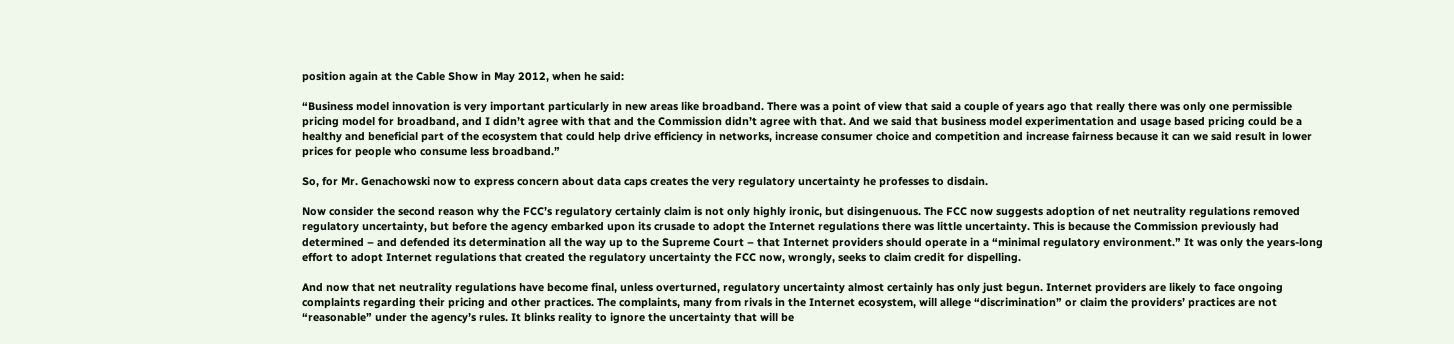position again at the Cable Show in May 2012, when he said:

“Business model innovation is very important particularly in new areas like broadband. There was a point of view that said a couple of years ago that really there was only one permissible pricing model for broadband, and I didn’t agree with that and the Commission didn’t agree with that. And we said that business model experimentation and usage based pricing could be a healthy and beneficial part of the ecosystem that could help drive efficiency in networks, increase consumer choice and competition and increase fairness because it can we said result in lower prices for people who consume less broadband.”

So, for Mr. Genachowski now to express concern about data caps creates the very regulatory uncertainty he professes to disdain.

Now consider the second reason why the FCC’s regulatory certainly claim is not only highly ironic, but disingenuous. The FCC now suggests adoption of net neutrality regulations removed regulatory uncertainty, but before the agency embarked upon its crusade to adopt the Internet regulations there was little uncertainty. This is because the Commission previously had determined – and defended its determination all the way up to the Supreme Court – that Internet providers should operate in a “minimal regulatory environment.” It was only the years-long effort to adopt Internet regulations that created the regulatory uncertainty the FCC now, wrongly, seeks to claim credit for dispelling.

And now that net neutrality regulations have become final, unless overturned, regulatory uncertainty almost certainly has only just begun. Internet providers are likely to face ongoing complaints regarding their pricing and other practices. The complaints, many from rivals in the Internet ecosystem, will allege “discrimination” or claim the providers’ practices are not “reasonable” under the agency’s rules. It blinks reality to ignore the uncertainty that will be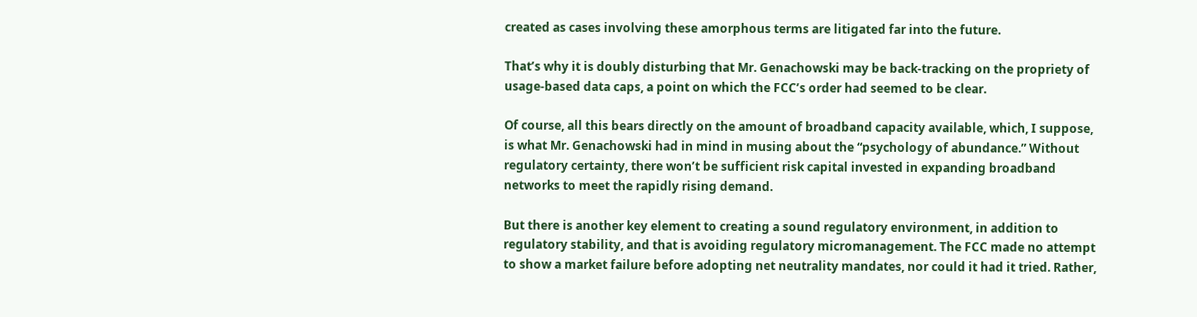created as cases involving these amorphous terms are litigated far into the future.

That’s why it is doubly disturbing that Mr. Genachowski may be back-tracking on the propriety of usage-based data caps, a point on which the FCC’s order had seemed to be clear.

Of course, all this bears directly on the amount of broadband capacity available, which, I suppose, is what Mr. Genachowski had in mind in musing about the “psychology of abundance.” Without regulatory certainty, there won’t be sufficient risk capital invested in expanding broadband networks to meet the rapidly rising demand.

But there is another key element to creating a sound regulatory environment, in addition to regulatory stability, and that is avoiding regulatory micromanagement. The FCC made no attempt to show a market failure before adopting net neutrality mandates, nor could it had it tried. Rather,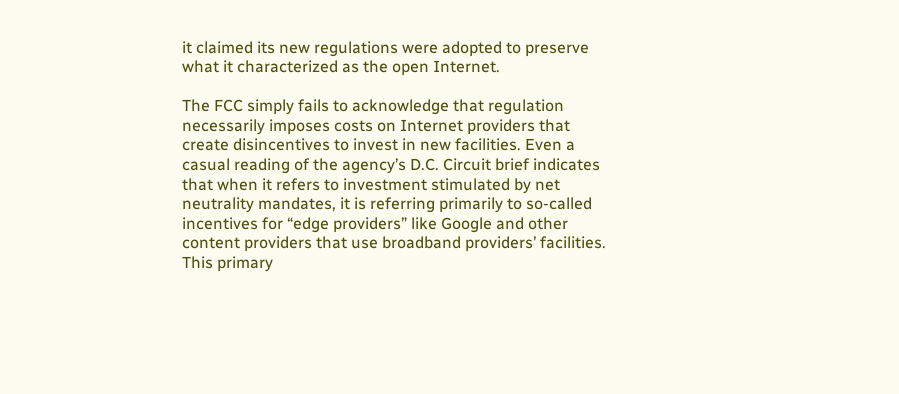it claimed its new regulations were adopted to preserve what it characterized as the open Internet.

The FCC simply fails to acknowledge that regulation necessarily imposes costs on Internet providers that create disincentives to invest in new facilities. Even a casual reading of the agency’s D.C. Circuit brief indicates that when it refers to investment stimulated by net neutrality mandates, it is referring primarily to so-called incentives for “edge providers” like Google and other content providers that use broadband providers’ facilities. This primary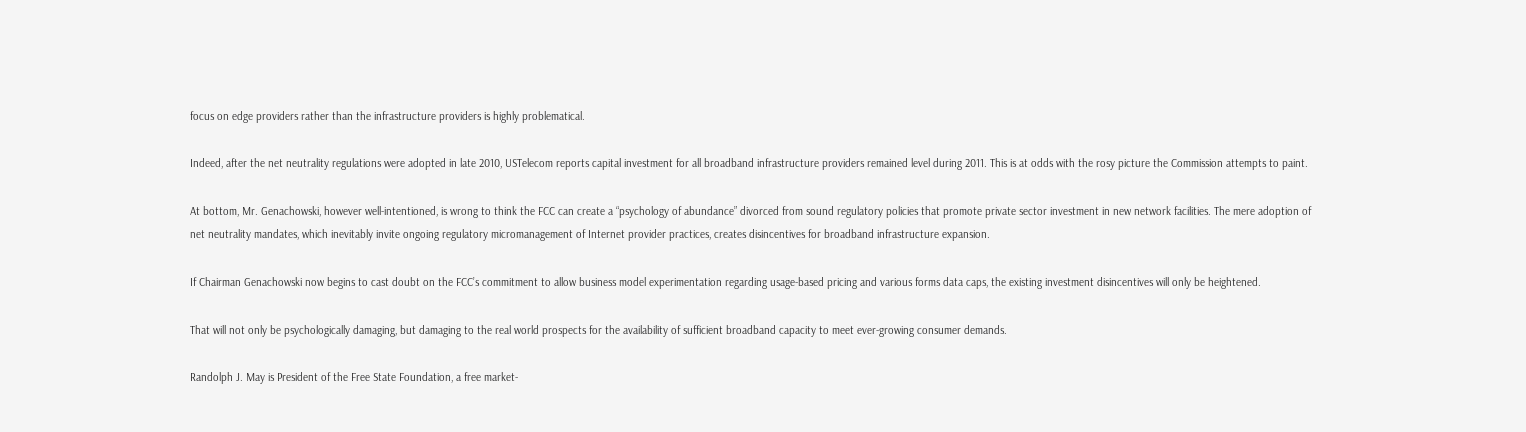focus on edge providers rather than the infrastructure providers is highly problematical.

Indeed, after the net neutrality regulations were adopted in late 2010, USTelecom reports capital investment for all broadband infrastructure providers remained level during 2011. This is at odds with the rosy picture the Commission attempts to paint.

At bottom, Mr. Genachowski, however well-intentioned, is wrong to think the FCC can create a “psychology of abundance” divorced from sound regulatory policies that promote private sector investment in new network facilities. The mere adoption of net neutrality mandates, which inevitably invite ongoing regulatory micromanagement of Internet provider practices, creates disincentives for broadband infrastructure expansion.

If Chairman Genachowski now begins to cast doubt on the FCC’s commitment to allow business model experimentation regarding usage-based pricing and various forms data caps, the existing investment disincentives will only be heightened.

That will not only be psychologically damaging, but damaging to the real world prospects for the availability of sufficient broadband capacity to meet ever-growing consumer demands.

Randolph J. May is President of the Free State Foundation, a free market-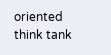oriented think tank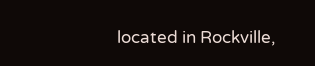located in Rockville,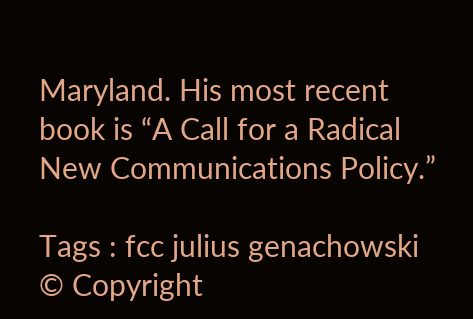Maryland. His most recent book is “A Call for a Radical New Communications Policy.”

Tags : fcc julius genachowski
© Copyright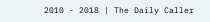2010 - 2018 | The Daily Caller